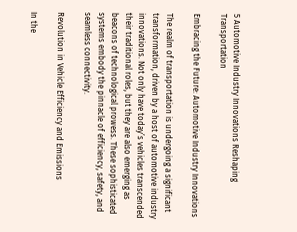5 Automotive Industry Innovations Reshaping Transportation

Embracing the Future: Automotive Industry Innovations

The realm of transportation is undergoing a significant transformation, driven by a host of automotive industry innovations. Not only have today’s vehicles transcended their traditional roles, but they are also emerging as beacons of technological prowess. These sophisticated systems embody the pinnacle of efficiency, safety, and seamless connectivity.

Revolution in Vehicle Efficiency and Emissions

In the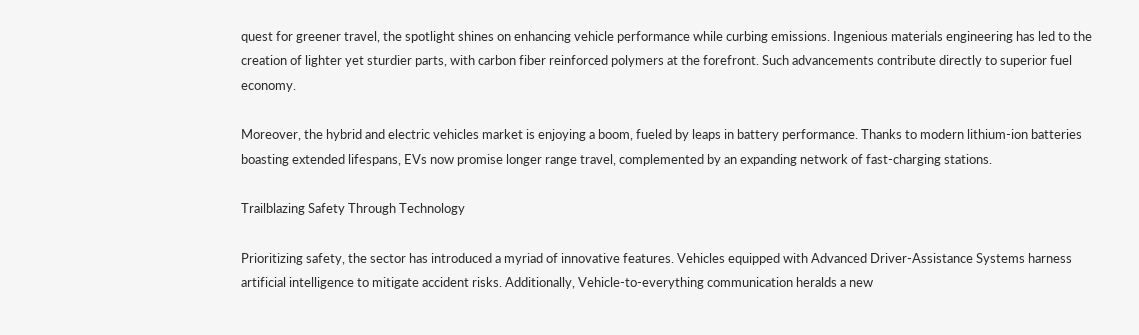quest for greener travel, the spotlight shines on enhancing vehicle performance while curbing emissions. Ingenious materials engineering has led to the creation of lighter yet sturdier parts, with carbon fiber reinforced polymers at the forefront. Such advancements contribute directly to superior fuel economy.

Moreover, the hybrid and electric vehicles market is enjoying a boom, fueled by leaps in battery performance. Thanks to modern lithium-ion batteries boasting extended lifespans, EVs now promise longer range travel, complemented by an expanding network of fast-charging stations.

Trailblazing Safety Through Technology

Prioritizing safety, the sector has introduced a myriad of innovative features. Vehicles equipped with Advanced Driver-Assistance Systems harness artificial intelligence to mitigate accident risks. Additionally, Vehicle-to-everything communication heralds a new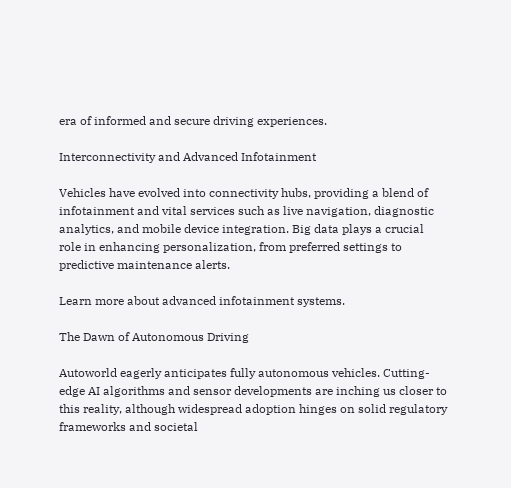era of informed and secure driving experiences.

Interconnectivity and Advanced Infotainment

Vehicles have evolved into connectivity hubs, providing a blend of infotainment and vital services such as live navigation, diagnostic analytics, and mobile device integration. Big data plays a crucial role in enhancing personalization, from preferred settings to predictive maintenance alerts.

Learn more about advanced infotainment systems.

The Dawn of Autonomous Driving

Autoworld eagerly anticipates fully autonomous vehicles. Cutting-edge AI algorithms and sensor developments are inching us closer to this reality, although widespread adoption hinges on solid regulatory frameworks and societal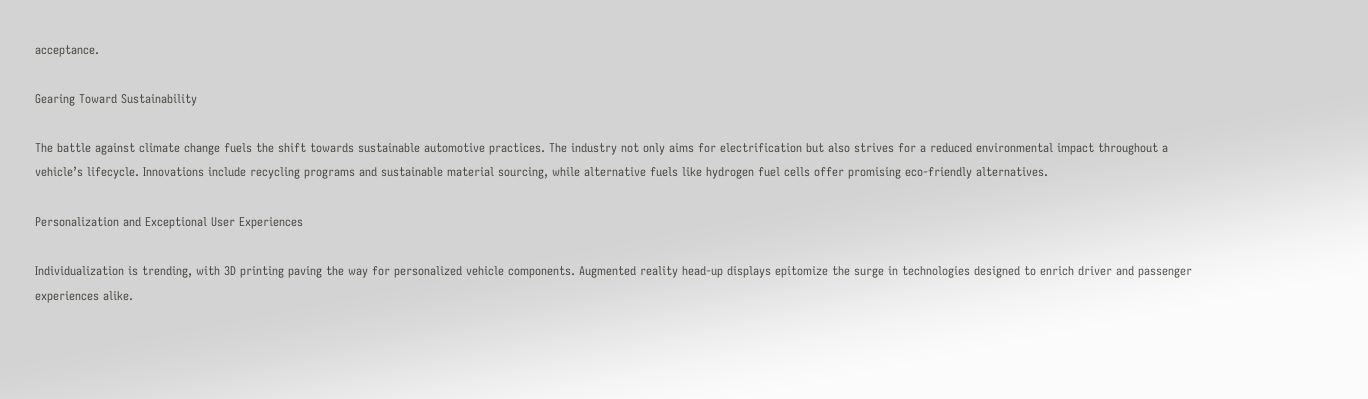acceptance.

Gearing Toward Sustainability

The battle against climate change fuels the shift towards sustainable automotive practices. The industry not only aims for electrification but also strives for a reduced environmental impact throughout a vehicle’s lifecycle. Innovations include recycling programs and sustainable material sourcing, while alternative fuels like hydrogen fuel cells offer promising eco-friendly alternatives.

Personalization and Exceptional User Experiences

Individualization is trending, with 3D printing paving the way for personalized vehicle components. Augmented reality head-up displays epitomize the surge in technologies designed to enrich driver and passenger experiences alike.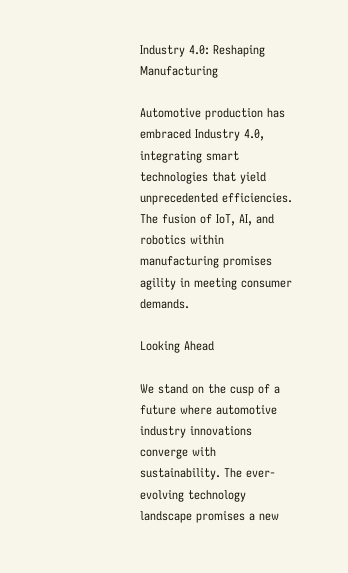Industry 4.0: Reshaping Manufacturing

Automotive production has embraced Industry 4.0, integrating smart technologies that yield unprecedented efficiencies. The fusion of IoT, AI, and robotics within manufacturing promises agility in meeting consumer demands.

Looking Ahead

We stand on the cusp of a future where automotive industry innovations converge with sustainability. The ever-evolving technology landscape promises a new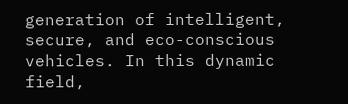generation of intelligent, secure, and eco-conscious vehicles. In this dynamic field,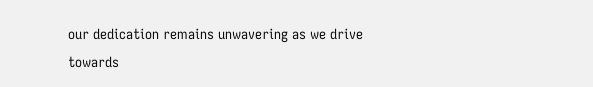our dedication remains unwavering as we drive towards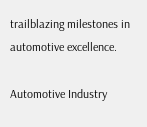trailblazing milestones in automotive excellence.

Automotive Industry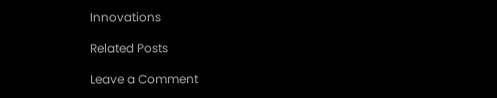Innovations

Related Posts

Leave a Comment